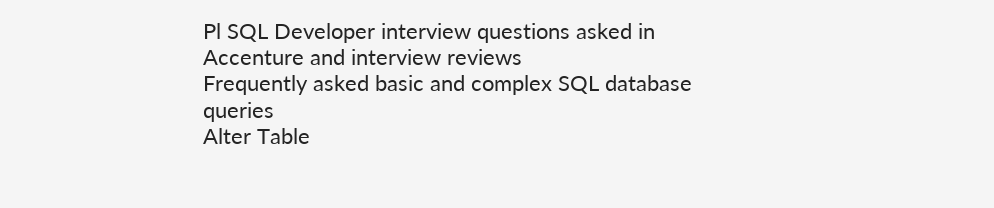Pl SQL Developer interview questions asked in Accenture and interview reviews
Frequently asked basic and complex SQL database queries
Alter Table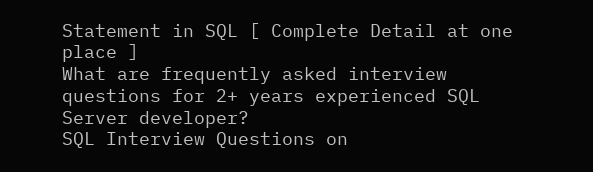Statement in SQL [ Complete Detail at one place ]
What are frequently asked interview questions for 2+ years experienced SQL Server developer?
SQL Interview Questions on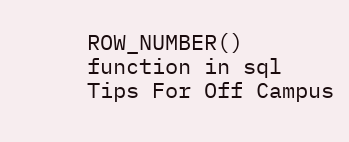ROW_NUMBER() function in sql
Tips For Off Campus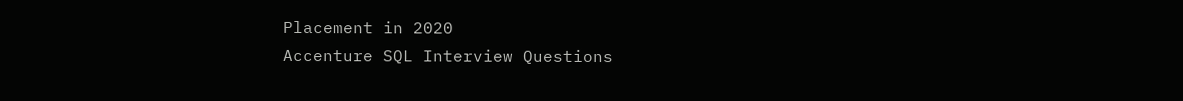Placement in 2020
Accenture SQL Interview Questions